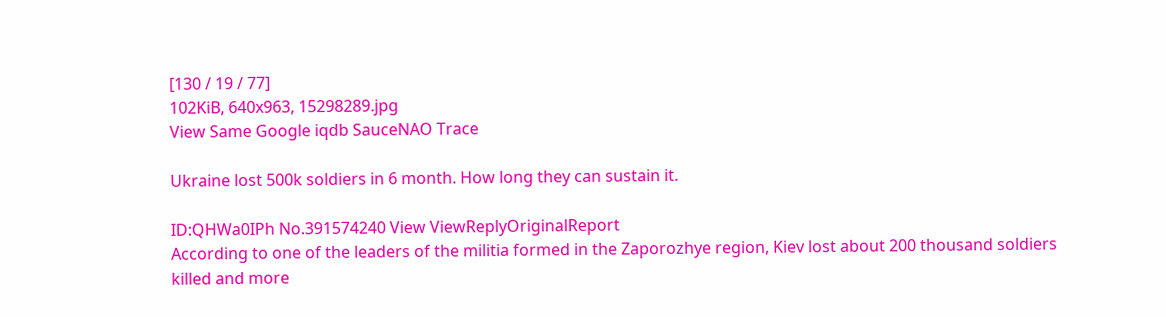[130 / 19 / 77]
102KiB, 640x963, 15298289.jpg
View Same Google iqdb SauceNAO Trace

Ukraine lost 500k soldiers in 6 month. How long they can sustain it.

ID:QHWa0IPh No.391574240 View ViewReplyOriginalReport
According to one of the leaders of the militia formed in the Zaporozhye region, Kiev lost about 200 thousand soldiers killed and more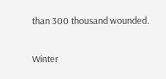than 300 thousand wounded.

Winter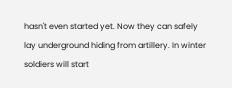hasn't even started yet. Now they can safely lay underground hiding from artillery. In winter soldiers will start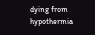dying from hypothermia